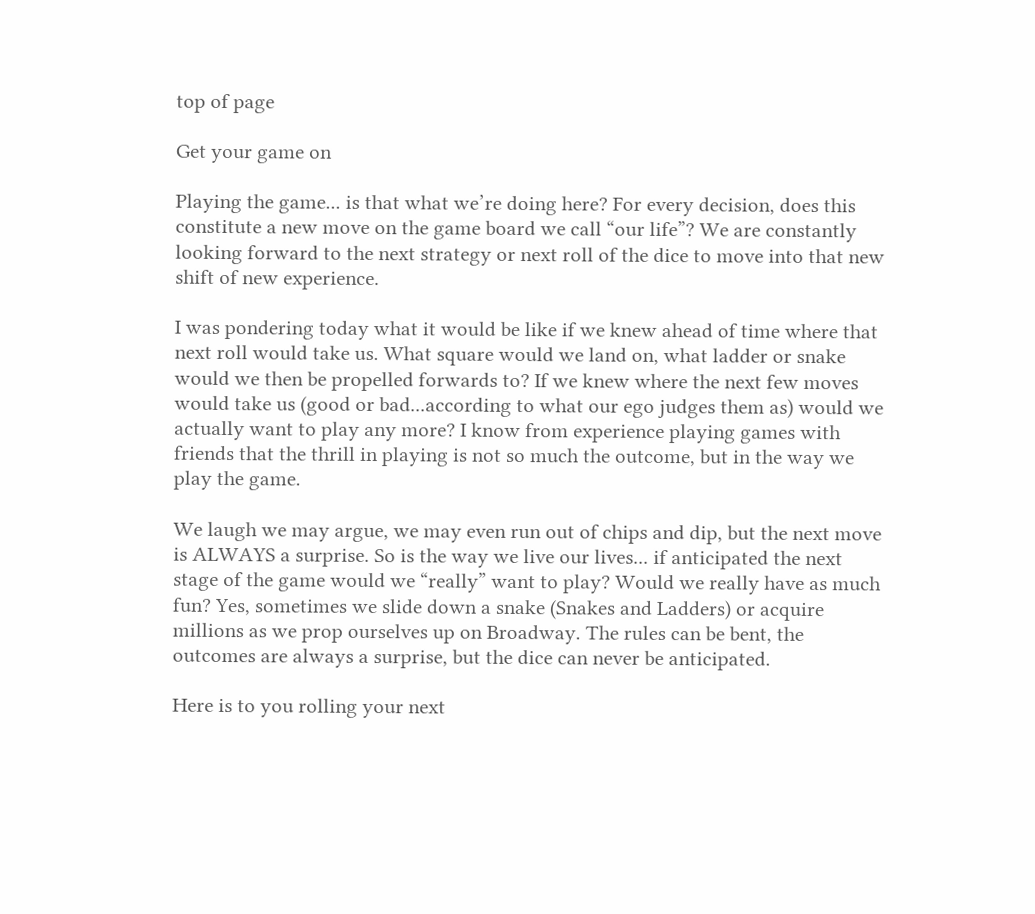top of page

Get your game on

Playing the game... is that what we’re doing here? For every decision, does this constitute a new move on the game board we call “our life”? We are constantly looking forward to the next strategy or next roll of the dice to move into that new shift of new experience.

I was pondering today what it would be like if we knew ahead of time where that next roll would take us. What square would we land on, what ladder or snake would we then be propelled forwards to? If we knew where the next few moves would take us (good or bad...according to what our ego judges them as) would we actually want to play any more? I know from experience playing games with friends that the thrill in playing is not so much the outcome, but in the way we play the game.

We laugh we may argue, we may even run out of chips and dip, but the next move is ALWAYS a surprise. So is the way we live our lives... if anticipated the next stage of the game would we “really” want to play? Would we really have as much fun? Yes, sometimes we slide down a snake (Snakes and Ladders) or acquire millions as we prop ourselves up on Broadway. The rules can be bent, the outcomes are always a surprise, but the dice can never be anticipated.

Here is to you rolling your next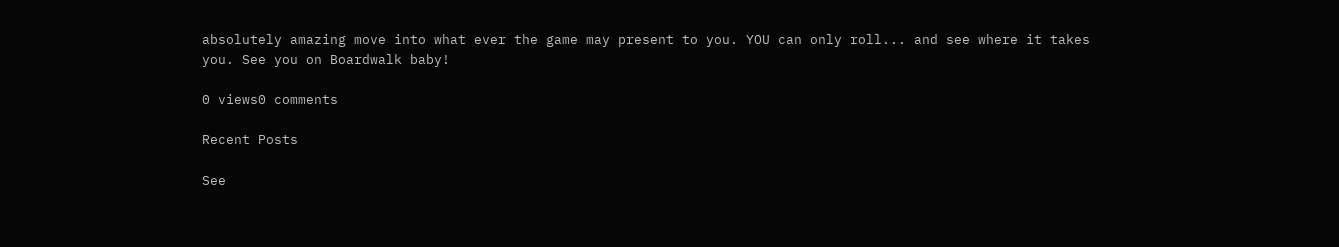absolutely amazing move into what ever the game may present to you. YOU can only roll... and see where it takes you. See you on Boardwalk baby!

0 views0 comments

Recent Posts

See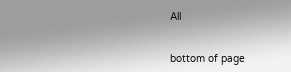All


bottom of page